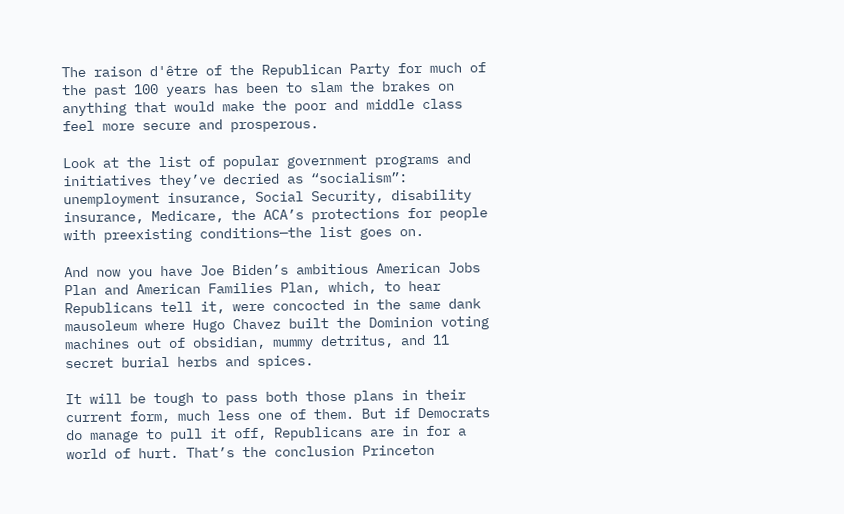The raison d'être of the Republican Party for much of the past 100 years has been to slam the brakes on anything that would make the poor and middle class feel more secure and prosperous.

Look at the list of popular government programs and initiatives they’ve decried as “socialism”: unemployment insurance, Social Security, disability insurance, Medicare, the ACA’s protections for people with preexisting conditions—the list goes on.

And now you have Joe Biden’s ambitious American Jobs Plan and American Families Plan, which, to hear Republicans tell it, were concocted in the same dank mausoleum where Hugo Chavez built the Dominion voting machines out of obsidian, mummy detritus, and 11 secret burial herbs and spices.

It will be tough to pass both those plans in their current form, much less one of them. But if Democrats do manage to pull it off, Republicans are in for a world of hurt. That’s the conclusion Princeton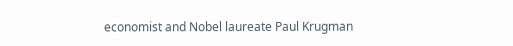economist and Nobel laureate Paul Krugman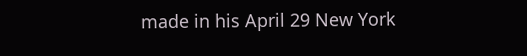made in his April 29 New York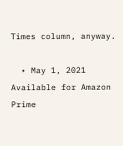Times column, anyway.

  • May 1, 2021
Available for Amazon Prime